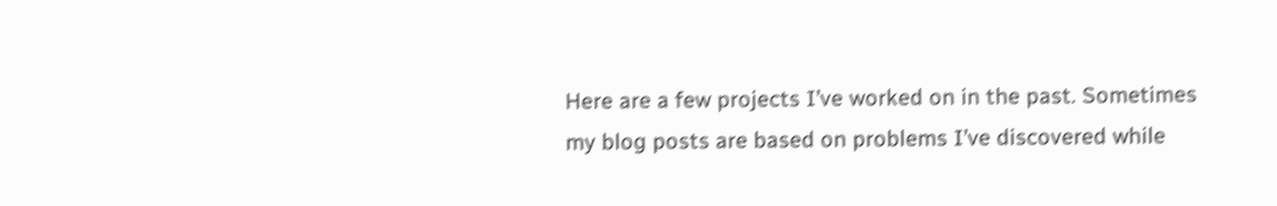Here are a few projects I’ve worked on in the past. Sometimes my blog posts are based on problems I’ve discovered while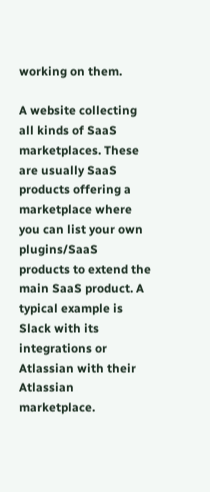working on them.

A website collecting all kinds of SaaS marketplaces. These are usually SaaS products offering a marketplace where you can list your own plugins/SaaS products to extend the main SaaS product. A typical example is Slack with its integrations or Atlassian with their Atlassian marketplace.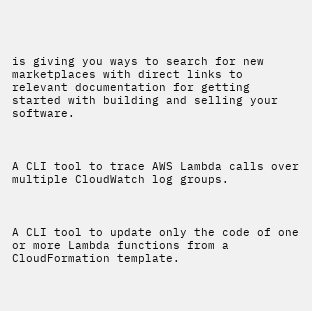is giving you ways to search for new marketplaces with direct links to relevant documentation for getting started with building and selling your software.



A CLI tool to trace AWS Lambda calls over multiple CloudWatch log groups.



A CLI tool to update only the code of one or more Lambda functions from a CloudFormation template.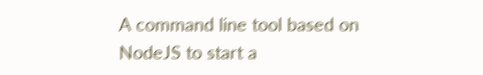A command line tool based on NodeJS to start a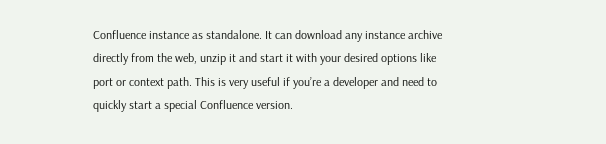Confluence instance as standalone. It can download any instance archive directly from the web, unzip it and start it with your desired options like port or context path. This is very useful if you’re a developer and need to quickly start a special Confluence version.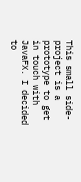This small side-project is a prototype to get in touch with JavaFX. I decided to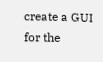create a GUI for the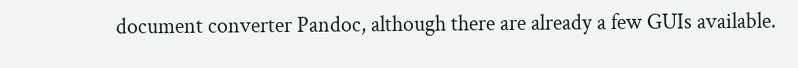document converter Pandoc, although there are already a few GUIs available.